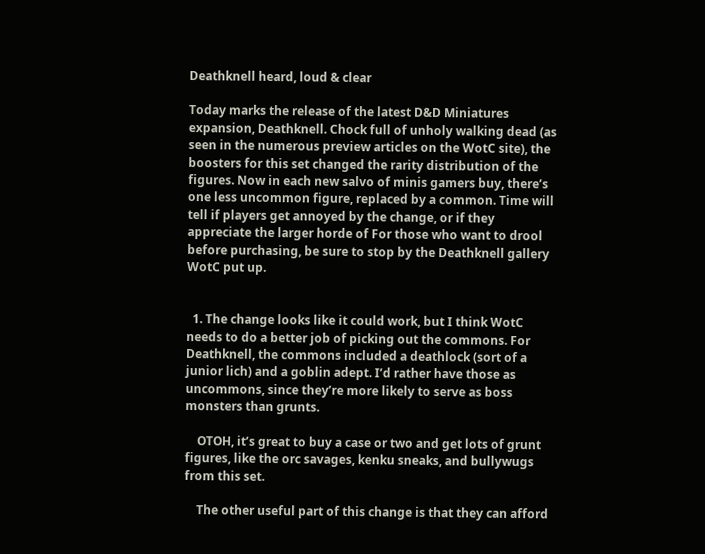Deathknell heard, loud & clear

Today marks the release of the latest D&D Miniatures expansion, Deathknell. Chock full of unholy walking dead (as seen in the numerous preview articles on the WotC site), the boosters for this set changed the rarity distribution of the figures. Now in each new salvo of minis gamers buy, there’s one less uncommon figure, replaced by a common. Time will tell if players get annoyed by the change, or if they appreciate the larger horde of For those who want to drool before purchasing, be sure to stop by the Deathknell gallery WotC put up.


  1. The change looks like it could work, but I think WotC needs to do a better job of picking out the commons. For Deathknell, the commons included a deathlock (sort of a junior lich) and a goblin adept. I’d rather have those as uncommons, since they’re more likely to serve as boss monsters than grunts.

    OTOH, it’s great to buy a case or two and get lots of grunt figures, like the orc savages, kenku sneaks, and bullywugs from this set.

    The other useful part of this change is that they can afford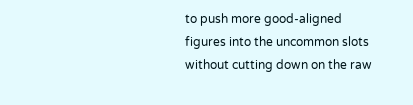to push more good-aligned figures into the uncommon slots without cutting down on the raw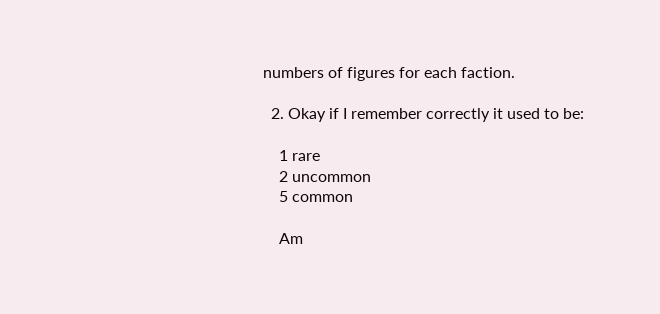numbers of figures for each faction.

  2. Okay if I remember correctly it used to be:

    1 rare
    2 uncommon
    5 common

    Am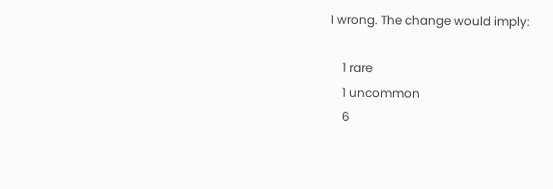I wrong. The change would imply:

    1 rare
    1 uncommon
    6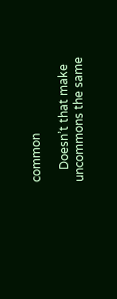common

    Doesn’t that make uncommons the same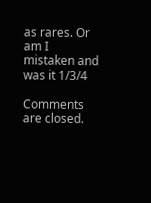as rares. Or am I mistaken and was it 1/3/4

Comments are closed.